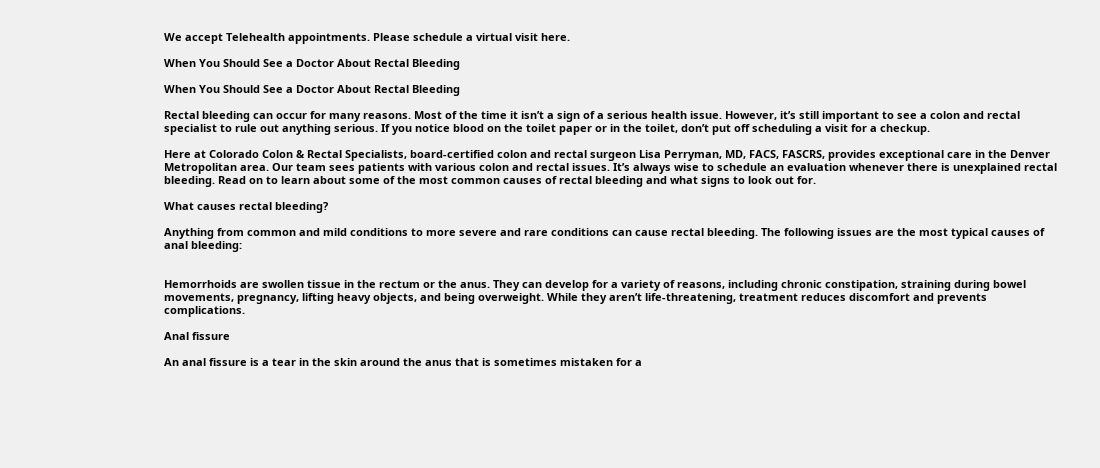We accept Telehealth appointments. Please schedule a virtual visit here.

When You Should See a Doctor About Rectal Bleeding

When You Should See a Doctor About Rectal Bleeding

Rectal bleeding can occur for many reasons. Most of the time it isn’t a sign of a serious health issue. However, it’s still important to see a colon and rectal specialist to rule out anything serious. If you notice blood on the toilet paper or in the toilet, don’t put off scheduling a visit for a checkup.

Here at Colorado Colon & Rectal Specialists, board-certified colon and rectal surgeon Lisa Perryman, MD, FACS, FASCRS, provides exceptional care in the Denver Metropolitan area. Our team sees patients with various colon and rectal issues. It’s always wise to schedule an evaluation whenever there is unexplained rectal bleeding. Read on to learn about some of the most common causes of rectal bleeding and what signs to look out for.

What causes rectal bleeding?

Anything from common and mild conditions to more severe and rare conditions can cause rectal bleeding. The following issues are the most typical causes of anal bleeding:


Hemorrhoids are swollen tissue in the rectum or the anus. They can develop for a variety of reasons, including chronic constipation, straining during bowel movements, pregnancy, lifting heavy objects, and being overweight. While they aren’t life-threatening, treatment reduces discomfort and prevents complications.

Anal fissure

An anal fissure is a tear in the skin around the anus that is sometimes mistaken for a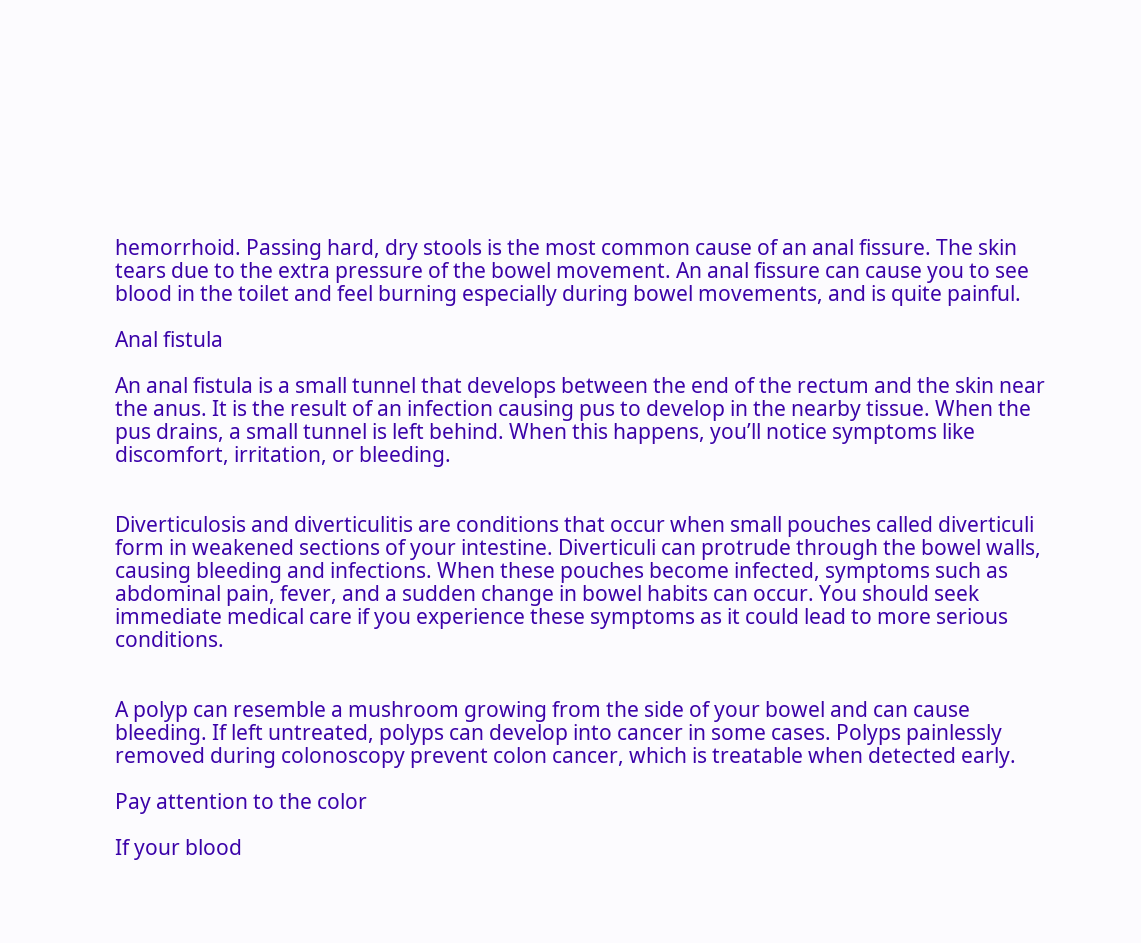hemorrhoid. Passing hard, dry stools is the most common cause of an anal fissure. The skin tears due to the extra pressure of the bowel movement. An anal fissure can cause you to see blood in the toilet and feel burning especially during bowel movements, and is quite painful.

Anal fistula

An anal fistula is a small tunnel that develops between the end of the rectum and the skin near the anus. It is the result of an infection causing pus to develop in the nearby tissue. When the pus drains, a small tunnel is left behind. When this happens, you’ll notice symptoms like discomfort, irritation, or bleeding.


Diverticulosis and diverticulitis are conditions that occur when small pouches called diverticuli form in weakened sections of your intestine. Diverticuli can protrude through the bowel walls, causing bleeding and infections. When these pouches become infected, symptoms such as abdominal pain, fever, and a sudden change in bowel habits can occur. You should seek immediate medical care if you experience these symptoms as it could lead to more serious conditions.


A polyp can resemble a mushroom growing from the side of your bowel and can cause bleeding. If left untreated, polyps can develop into cancer in some cases. Polyps painlessly removed during colonoscopy prevent colon cancer, which is treatable when detected early.

Pay attention to the color

If your blood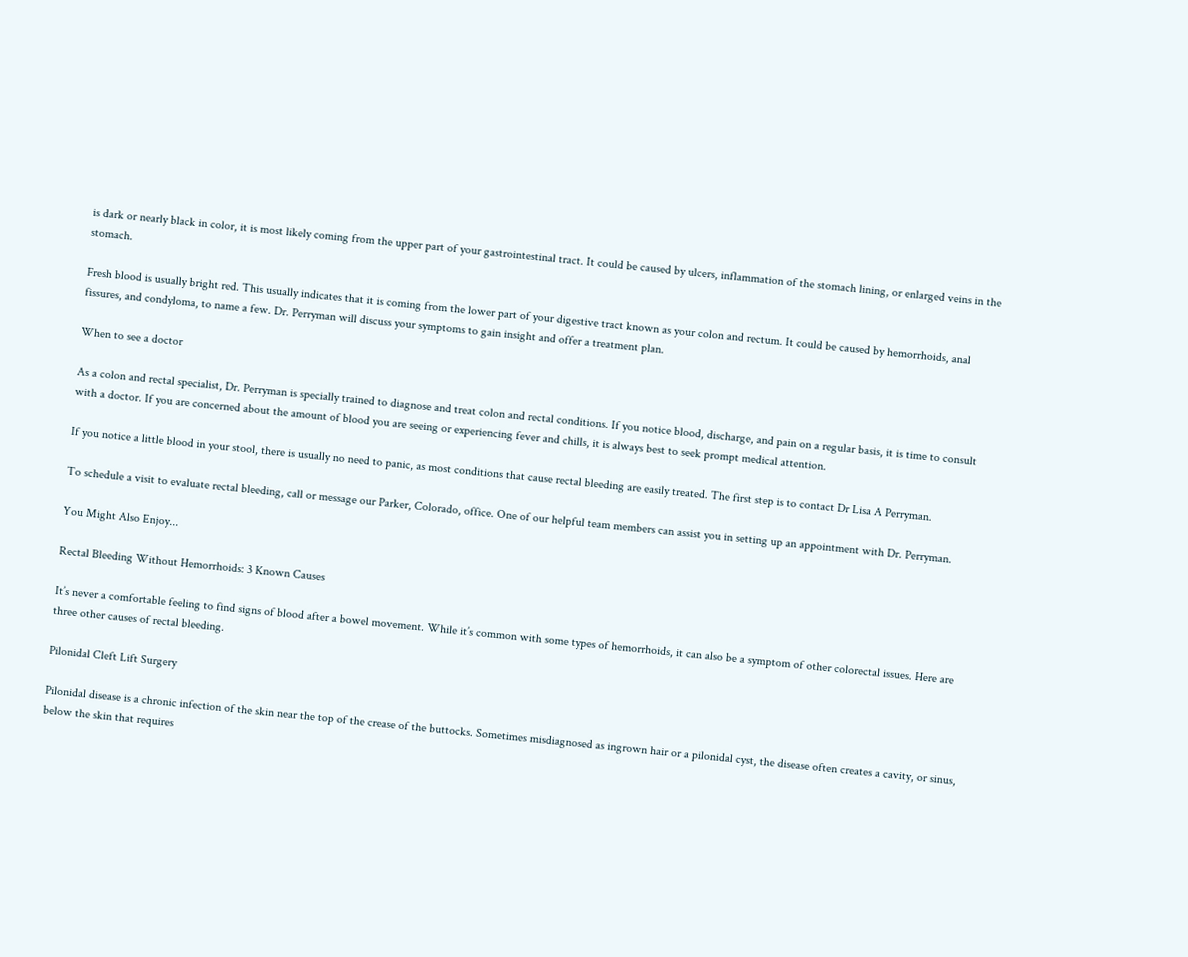is dark or nearly black in color, it is most likely coming from the upper part of your gastrointestinal tract. It could be caused by ulcers, inflammation of the stomach lining, or enlarged veins in the stomach.

Fresh blood is usually bright red. This usually indicates that it is coming from the lower part of your digestive tract known as your colon and rectum. It could be caused by hemorrhoids, anal fissures, and condyloma, to name a few. Dr. Perryman will discuss your symptoms to gain insight and offer a treatment plan.

When to see a doctor

As a colon and rectal specialist, Dr. Perryman is specially trained to diagnose and treat colon and rectal conditions. If you notice blood, discharge, and pain on a regular basis, it is time to consult with a doctor. If you are concerned about the amount of blood you are seeing or experiencing fever and chills, it is always best to seek prompt medical attention.

If you notice a little blood in your stool, there is usually no need to panic, as most conditions that cause rectal bleeding are easily treated. The first step is to contact Dr Lisa A Perryman.

To schedule a visit to evaluate rectal bleeding, call or message our Parker, Colorado, office. One of our helpful team members can assist you in setting up an appointment with Dr. Perryman.

You Might Also Enjoy...

Rectal Bleeding Without Hemorrhoids: 3 Known Causes

It’s never a comfortable feeling to find signs of blood after a bowel movement. While it’s common with some types of hemorrhoids, it can also be a symptom of other colorectal issues. Here are three other causes of rectal bleeding.

Pilonidal Cleft Lift Surgery

Pilonidal disease is a chronic infection of the skin near the top of the crease of the buttocks. Sometimes misdiagnosed as ingrown hair or a pilonidal cyst, the disease often creates a cavity, or sinus, below the skin that requires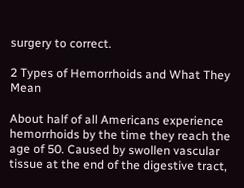surgery to correct.

2 Types of Hemorrhoids and What They Mean

About half of all Americans experience hemorrhoids by the time they reach the age of 50. Caused by swollen vascular tissue at the end of the digestive tract,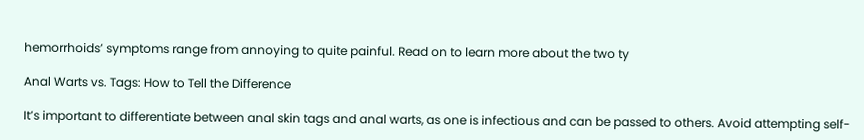hemorrhoids’ symptoms range from annoying to quite painful. Read on to learn more about the two ty

Anal Warts vs. Tags: How to Tell the Difference

It’s important to differentiate between anal skin tags and anal warts, as one is infectious and can be passed to others. Avoid attempting self-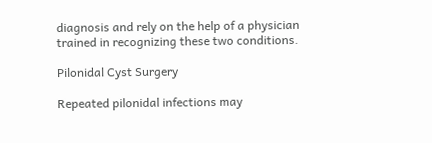diagnosis and rely on the help of a physician trained in recognizing these two conditions.

Pilonidal Cyst Surgery

Repeated pilonidal infections may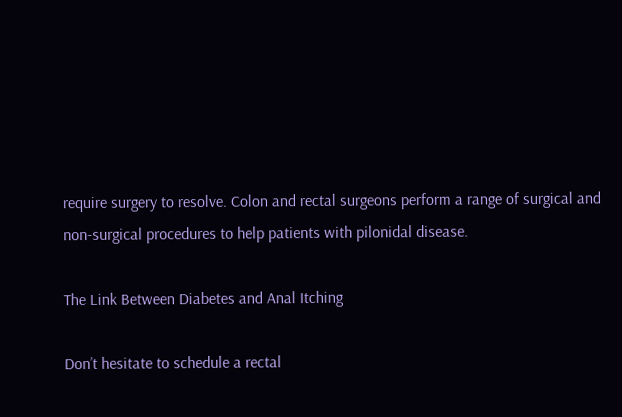require surgery to resolve. Colon and rectal surgeons perform a range of surgical and non-surgical procedures to help patients with pilonidal disease.

The Link Between Diabetes and Anal Itching

Don’t hesitate to schedule a rectal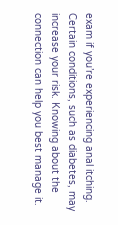exam if you’re experiencing anal itching. Certain conditions, such as diabetes, may increase your risk. Knowing about the connection can help you best manage it.